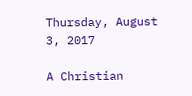Thursday, August 3, 2017

A Christian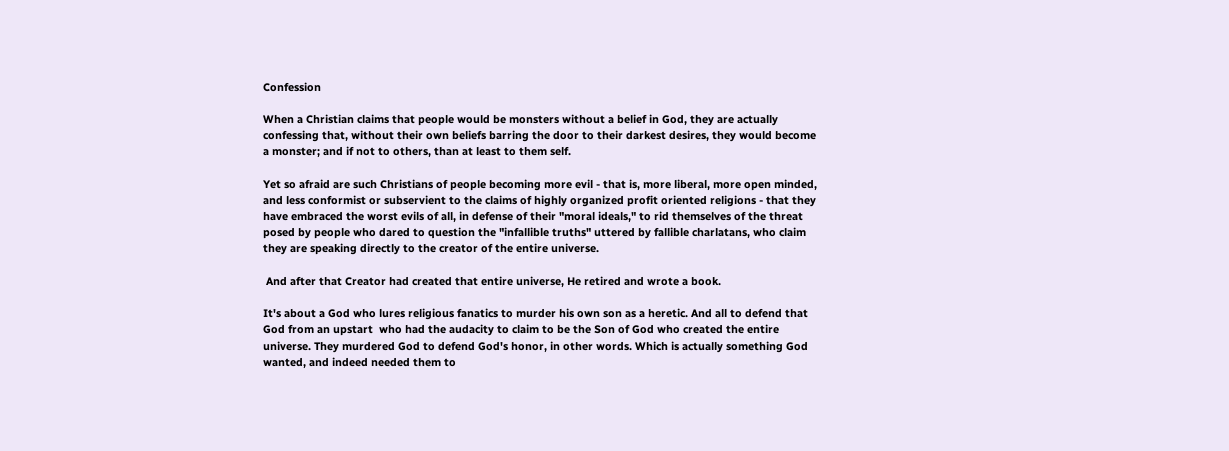Confession

When a Christian claims that people would be monsters without a belief in God, they are actually confessing that, without their own beliefs barring the door to their darkest desires, they would become a monster; and if not to others, than at least to them self.

Yet so afraid are such Christians of people becoming more evil - that is, more liberal, more open minded, and less conformist or subservient to the claims of highly organized profit oriented religions - that they have embraced the worst evils of all, in defense of their "moral ideals," to rid themselves of the threat posed by people who dared to question the "infallible truths" uttered by fallible charlatans, who claim they are speaking directly to the creator of the entire universe.

 And after that Creator had created that entire universe, He retired and wrote a book.

It's about a God who lures religious fanatics to murder his own son as a heretic. And all to defend that God from an upstart  who had the audacity to claim to be the Son of God who created the entire universe. They murdered God to defend God's honor, in other words. Which is actually something God wanted, and indeed needed them to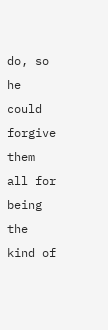do, so he could forgive them all for being the kind of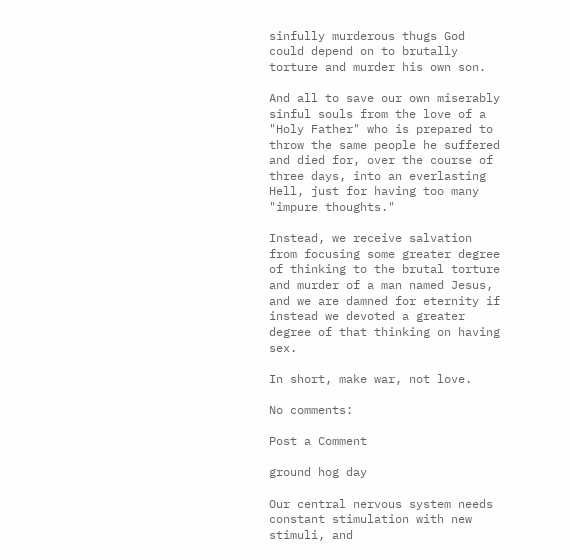sinfully murderous thugs God could depend on to brutally torture and murder his own son.

And all to save our own miserably sinful souls from the love of a "Holy Father" who is prepared to throw the same people he suffered and died for, over the course of three days, into an everlasting Hell, just for having too many "impure thoughts."

Instead, we receive salvation from focusing some greater degree of thinking to the brutal torture and murder of a man named Jesus, and we are damned for eternity if instead we devoted a greater degree of that thinking on having sex.

In short, make war, not love.

No comments:

Post a Comment

ground hog day

Our central nervous system needs constant stimulation with new stimuli, and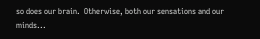so does our brain.  Otherwise, both our sensations and our minds...